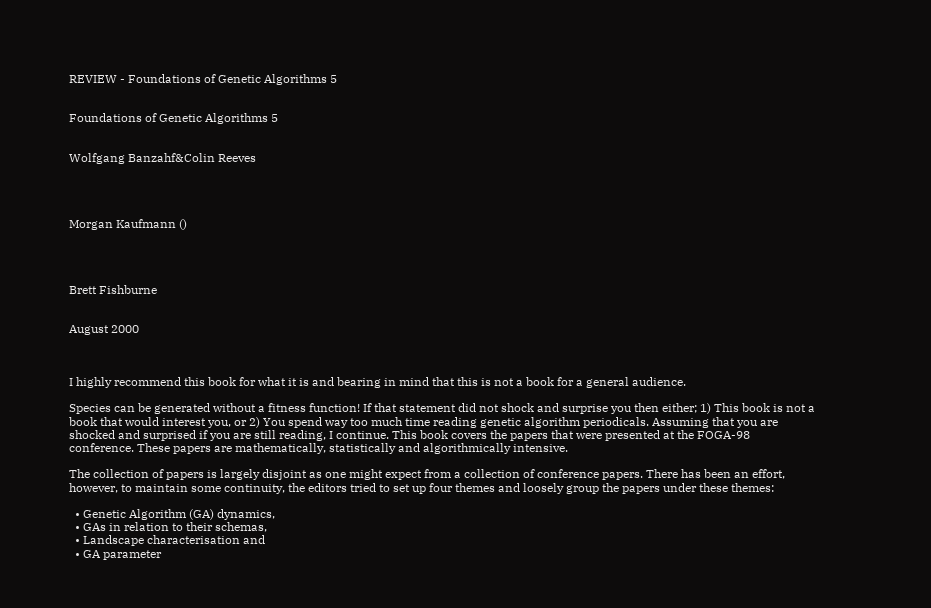REVIEW - Foundations of Genetic Algorithms 5


Foundations of Genetic Algorithms 5


Wolfgang Banzahf&Colin Reeves




Morgan Kaufmann ()




Brett Fishburne


August 2000



I highly recommend this book for what it is and bearing in mind that this is not a book for a general audience.

Species can be generated without a fitness function! If that statement did not shock and surprise you then either; 1) This book is not a book that would interest you, or 2) You spend way too much time reading genetic algorithm periodicals. Assuming that you are shocked and surprised if you are still reading, I continue. This book covers the papers that were presented at the FOGA-98 conference. These papers are mathematically, statistically and algorithmically intensive.

The collection of papers is largely disjoint as one might expect from a collection of conference papers. There has been an effort, however, to maintain some continuity, the editors tried to set up four themes and loosely group the papers under these themes:

  • Genetic Algorithm (GA) dynamics,
  • GAs in relation to their schemas,
  • Landscape characterisation and
  • GA parameter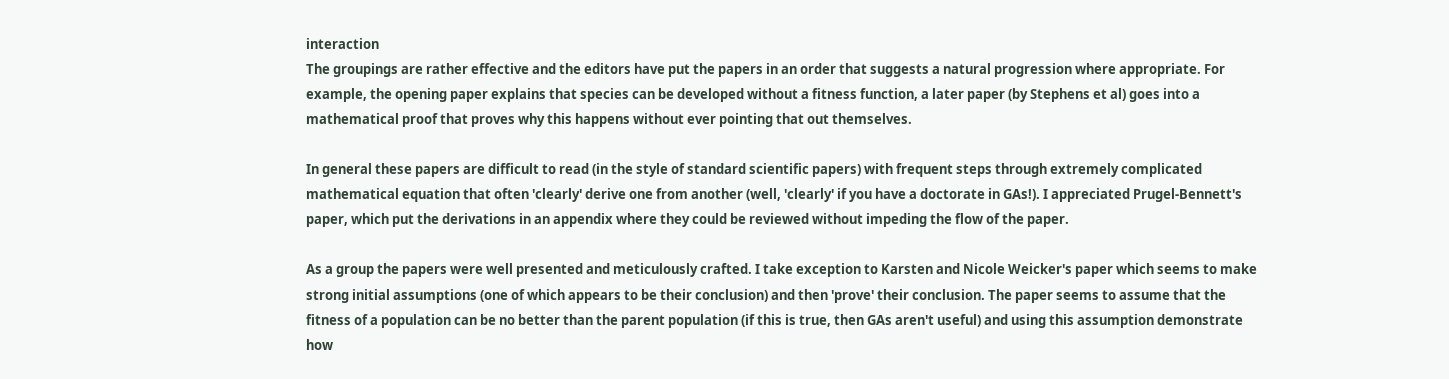interaction
The groupings are rather effective and the editors have put the papers in an order that suggests a natural progression where appropriate. For example, the opening paper explains that species can be developed without a fitness function, a later paper (by Stephens et al) goes into a mathematical proof that proves why this happens without ever pointing that out themselves.

In general these papers are difficult to read (in the style of standard scientific papers) with frequent steps through extremely complicated mathematical equation that often 'clearly' derive one from another (well, 'clearly' if you have a doctorate in GAs!). I appreciated Prugel-Bennett's paper, which put the derivations in an appendix where they could be reviewed without impeding the flow of the paper.

As a group the papers were well presented and meticulously crafted. I take exception to Karsten and Nicole Weicker's paper which seems to make strong initial assumptions (one of which appears to be their conclusion) and then 'prove' their conclusion. The paper seems to assume that the fitness of a population can be no better than the parent population (if this is true, then GAs aren't useful) and using this assumption demonstrate how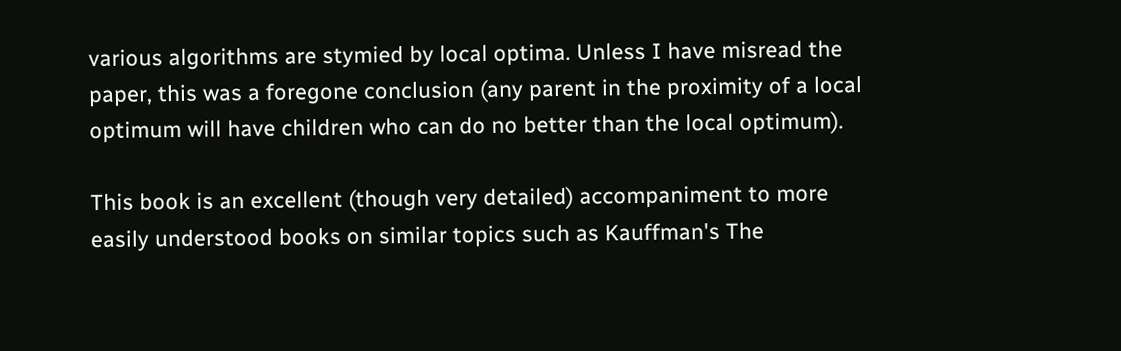various algorithms are stymied by local optima. Unless I have misread the paper, this was a foregone conclusion (any parent in the proximity of a local optimum will have children who can do no better than the local optimum).

This book is an excellent (though very detailed) accompaniment to more easily understood books on similar topics such as Kauffman's The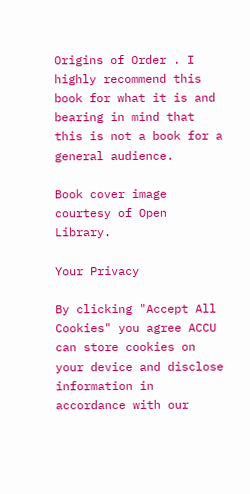Origins of Order . I highly recommend this book for what it is and bearing in mind that this is not a book for a general audience.

Book cover image courtesy of Open Library.

Your Privacy

By clicking "Accept All Cookies" you agree ACCU can store cookies on your device and disclose information in accordance with our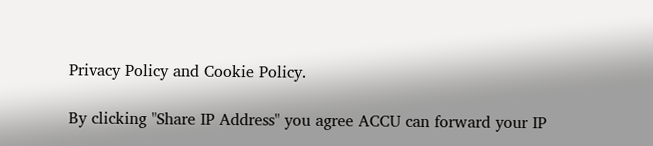Privacy Policy and Cookie Policy.

By clicking "Share IP Address" you agree ACCU can forward your IP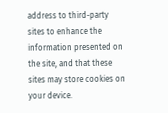address to third-party sites to enhance the information presented on the site, and that these sites may store cookies on your device.